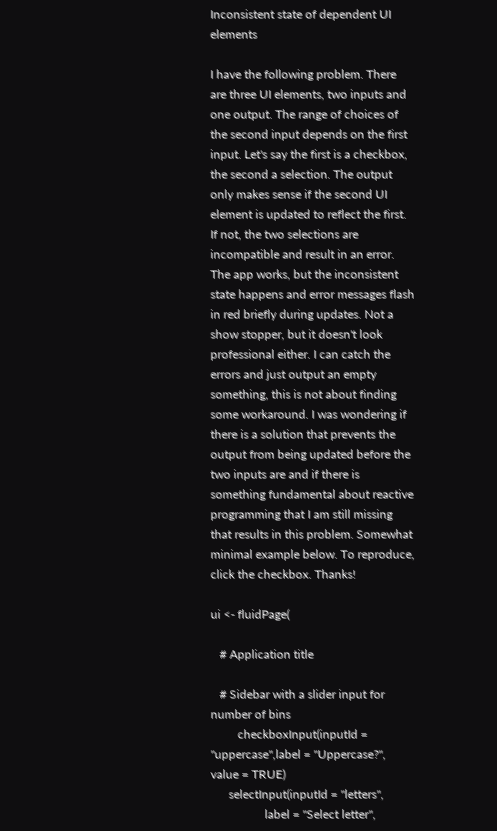Inconsistent state of dependent UI elements

I have the following problem. There are three UI elements, two inputs and one output. The range of choices of the second input depends on the first input. Let's say the first is a checkbox, the second a selection. The output only makes sense if the second UI element is updated to reflect the first. If not, the two selections are incompatible and result in an error. The app works, but the inconsistent state happens and error messages flash in red briefly during updates. Not a show stopper, but it doesn't look professional either. I can catch the errors and just output an empty something, this is not about finding some workaround. I was wondering if there is a solution that prevents the output from being updated before the two inputs are and if there is something fundamental about reactive programming that I am still missing that results in this problem. Somewhat minimal example below. To reproduce, click the checkbox. Thanks!

ui <- fluidPage(

   # Application title

   # Sidebar with a slider input for number of bins
         checkboxInput(inputId = "uppercase",label = "Uppercase?", value = TRUE)
      selectInput(inputId = "letters",
                  label = "Select letter",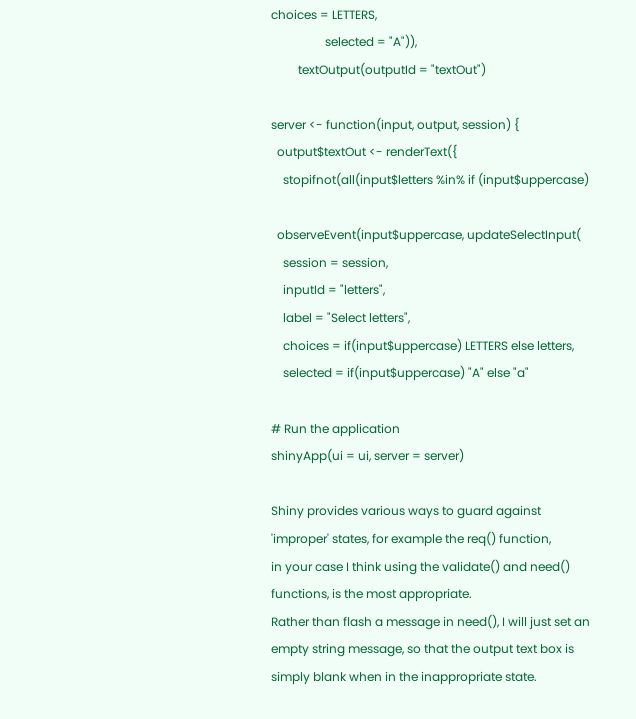choices = LETTERS,
                  selected = "A")),
         textOutput(outputId = "textOut")

server <- function(input, output, session) {
  output$textOut <- renderText({
    stopifnot(all(input$letters %in% if (input$uppercase)

  observeEvent(input$uppercase, updateSelectInput(
    session = session,
    inputId = "letters",
    label = "Select letters",
    choices = if(input$uppercase) LETTERS else letters,
    selected = if(input$uppercase) "A" else "a"

# Run the application
shinyApp(ui = ui, server = server)

Shiny provides various ways to guard against 'improper' states, for example the req() function,
in your case I think using the validate() and need() functions, is the most appropriate.
Rather than flash a message in need(), I will just set an empty string message, so that the output text box is simply blank when in the inappropriate state.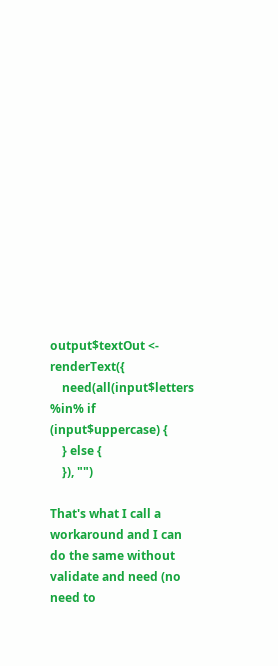output$textOut <- renderText({
    need(all(input$letters %in% if (input$uppercase) {
    } else {
    }), "")

That's what I call a workaround and I can do the same without validate and need (no need to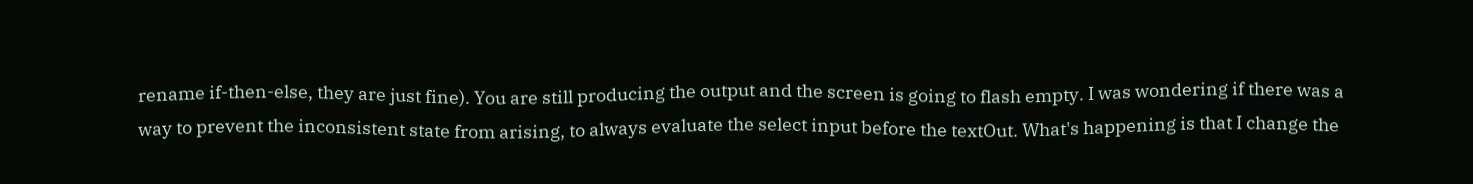rename if-then-else, they are just fine). You are still producing the output and the screen is going to flash empty. I was wondering if there was a way to prevent the inconsistent state from arising, to always evaluate the select input before the textOut. What's happening is that I change the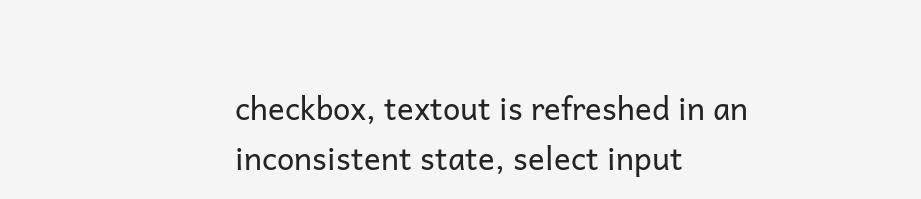checkbox, textout is refreshed in an inconsistent state, select input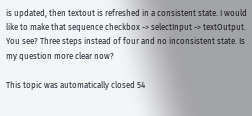is updated, then textout is refreshed in a consistent state. I would like to make that sequence checkbox -> selectInput -> textOutput. You see? Three steps instead of four and no inconsistent state. Is my question more clear now?

This topic was automatically closed 54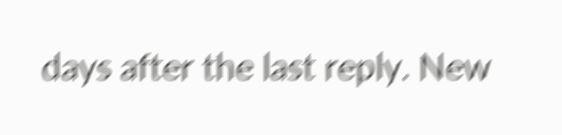days after the last reply. New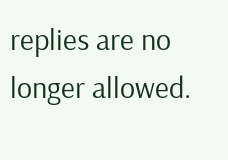replies are no longer allowed.